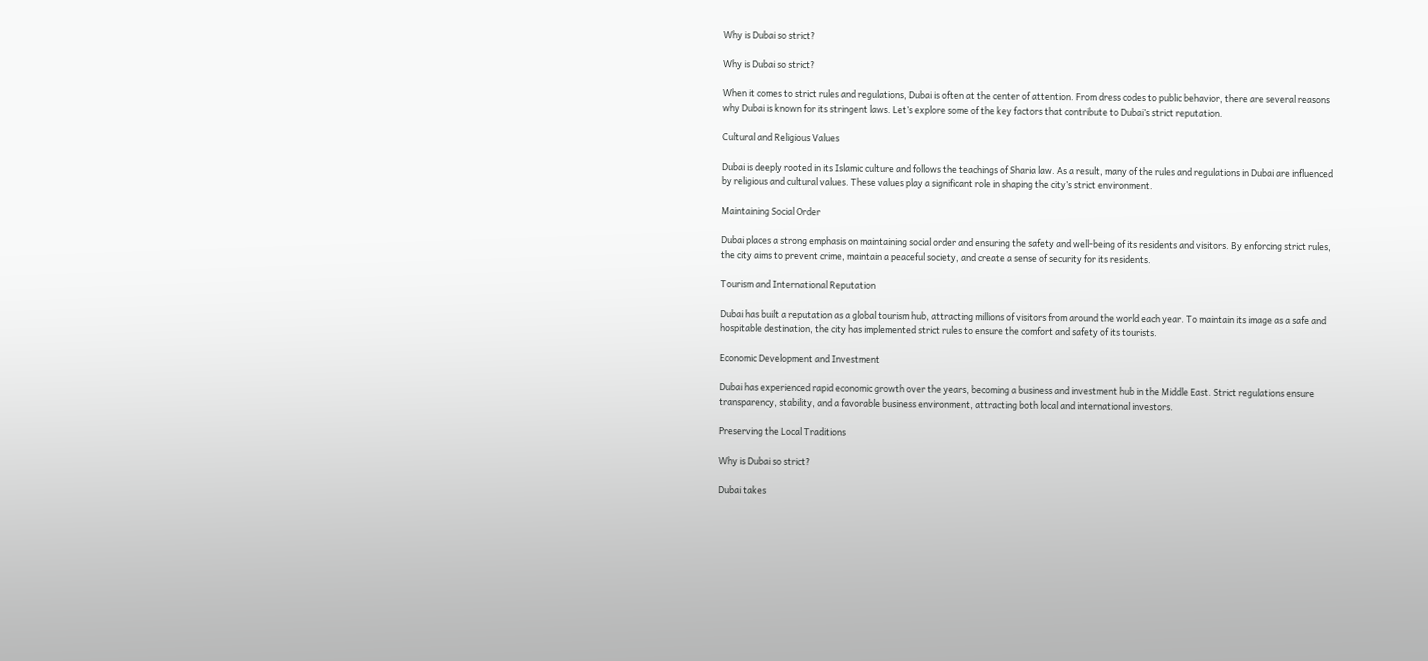Why is Dubai so strict?

Why is Dubai so strict?

When it comes to strict rules and regulations, Dubai is often at the center of attention. From dress codes to public behavior, there are several reasons why Dubai is known for its stringent laws. Let’s explore some of the key factors that contribute to Dubai’s strict reputation.

Cultural and Religious Values

Dubai is deeply rooted in its Islamic culture and follows the teachings of Sharia law. As a result, many of the rules and regulations in Dubai are influenced by religious and cultural values. These values play a significant role in shaping the city’s strict environment.

Maintaining Social Order

Dubai places a strong emphasis on maintaining social order and ensuring the safety and well-being of its residents and visitors. By enforcing strict rules, the city aims to prevent crime, maintain a peaceful society, and create a sense of security for its residents.

Tourism and International Reputation

Dubai has built a reputation as a global tourism hub, attracting millions of visitors from around the world each year. To maintain its image as a safe and hospitable destination, the city has implemented strict rules to ensure the comfort and safety of its tourists.

Economic Development and Investment

Dubai has experienced rapid economic growth over the years, becoming a business and investment hub in the Middle East. Strict regulations ensure transparency, stability, and a favorable business environment, attracting both local and international investors.

Preserving the Local Traditions

Why is Dubai so strict?

Dubai takes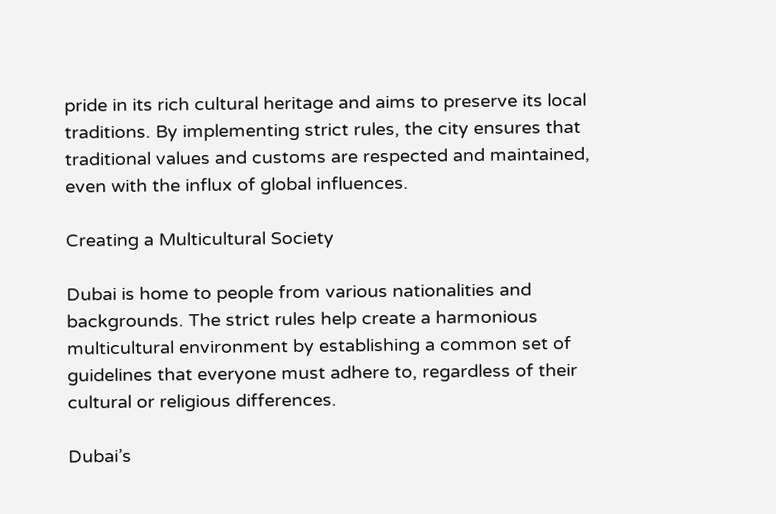pride in its rich cultural heritage and aims to preserve its local traditions. By implementing strict rules, the city ensures that traditional values and customs are respected and maintained, even with the influx of global influences.

Creating a Multicultural Society

Dubai is home to people from various nationalities and backgrounds. The strict rules help create a harmonious multicultural environment by establishing a common set of guidelines that everyone must adhere to, regardless of their cultural or religious differences.

Dubai’s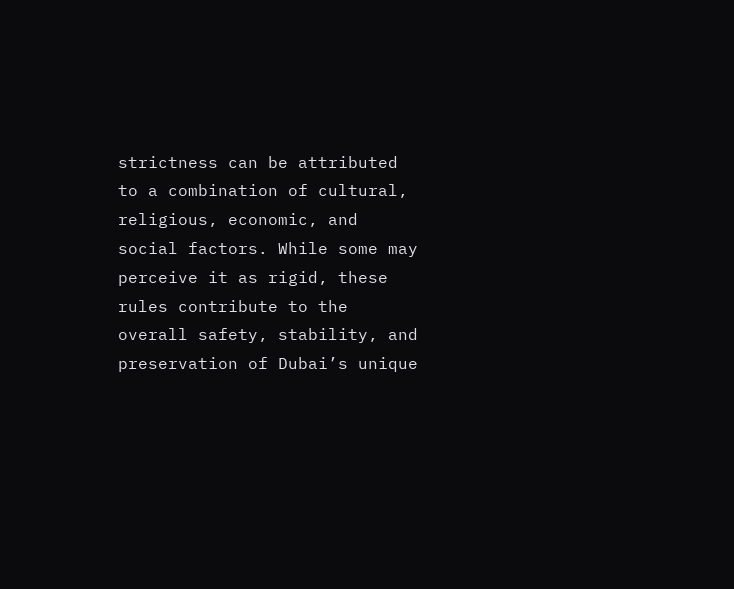strictness can be attributed to a combination of cultural, religious, economic, and social factors. While some may perceive it as rigid, these rules contribute to the overall safety, stability, and preservation of Dubai’s unique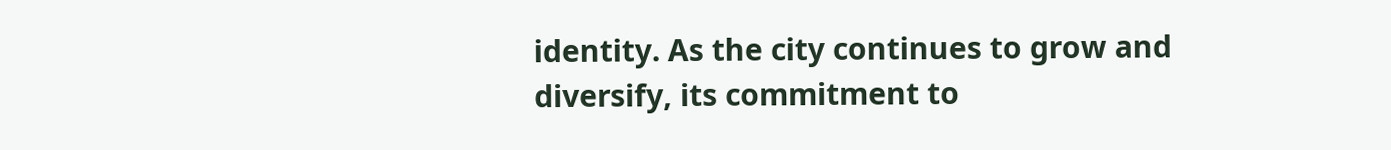identity. As the city continues to grow and diversify, its commitment to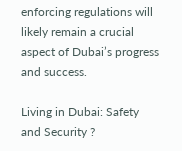enforcing regulations will likely remain a crucial aspect of Dubai’s progress and success.

Living in Dubai: Safety and Security ?